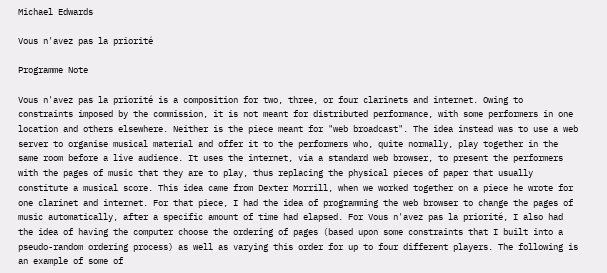Michael Edwards

Vous n'avez pas la priorité

Programme Note

Vous n'avez pas la priorité is a composition for two, three, or four clarinets and internet. Owing to constraints imposed by the commission, it is not meant for distributed performance, with some performers in one location and others elsewhere. Neither is the piece meant for "web broadcast". The idea instead was to use a web server to organise musical material and offer it to the performers who, quite normally, play together in the same room before a live audience. It uses the internet, via a standard web browser, to present the performers with the pages of music that they are to play, thus replacing the physical pieces of paper that usually constitute a musical score. This idea came from Dexter Morrill, when we worked together on a piece he wrote for one clarinet and internet. For that piece, I had the idea of programming the web browser to change the pages of music automatically, after a specific amount of time had elapsed. For Vous n'avez pas la priorité, I also had the idea of having the computer choose the ordering of pages (based upon some constraints that I built into a pseudo-random ordering process) as well as varying this order for up to four different players. The following is an example of some of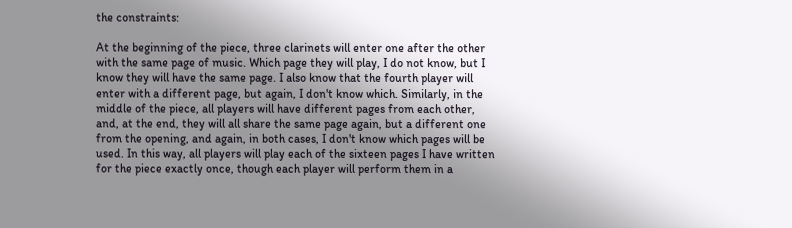the constraints:

At the beginning of the piece, three clarinets will enter one after the other with the same page of music. Which page they will play, I do not know, but I know they will have the same page. I also know that the fourth player will enter with a different page, but again, I don't know which. Similarly, in the middle of the piece, all players will have different pages from each other, and, at the end, they will all share the same page again, but a different one from the opening, and again, in both cases, I don't know which pages will be used. In this way, all players will play each of the sixteen pages I have written for the piece exactly once, though each player will perform them in a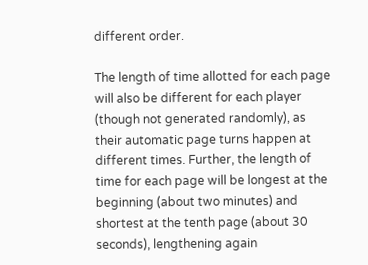different order.

The length of time allotted for each page will also be different for each player (though not generated randomly), as their automatic page turns happen at different times. Further, the length of time for each page will be longest at the beginning (about two minutes) and shortest at the tenth page (about 30 seconds), lengthening again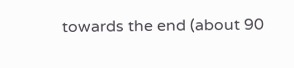towards the end (about 90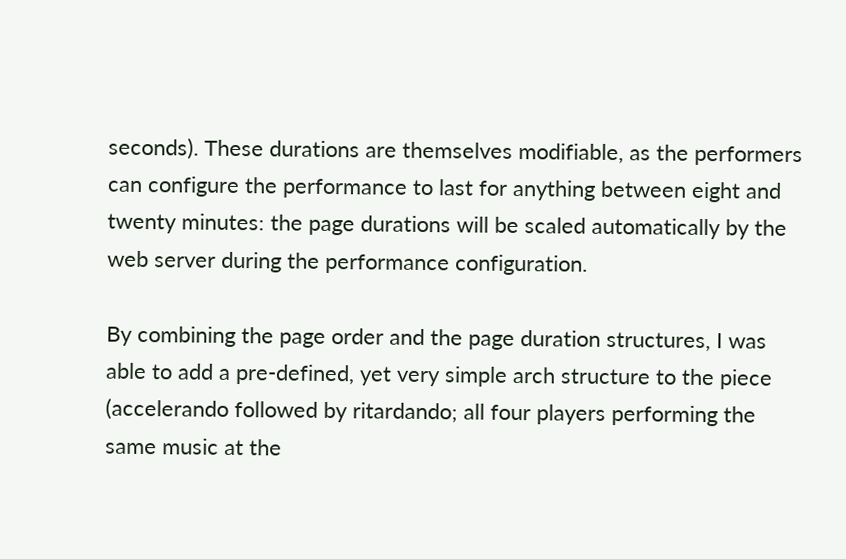seconds). These durations are themselves modifiable, as the performers can configure the performance to last for anything between eight and twenty minutes: the page durations will be scaled automatically by the web server during the performance configuration.

By combining the page order and the page duration structures, I was able to add a pre-defined, yet very simple arch structure to the piece (accelerando followed by ritardando; all four players performing the same music at the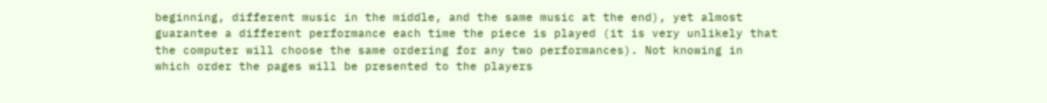beginning, different music in the middle, and the same music at the end), yet almost guarantee a different performance each time the piece is played (it is very unlikely that the computer will choose the same ordering for any two performances). Not knowing in which order the pages will be presented to the players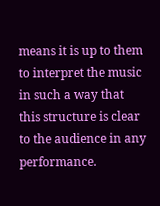means it is up to them to interpret the music in such a way that this structure is clear to the audience in any performance.